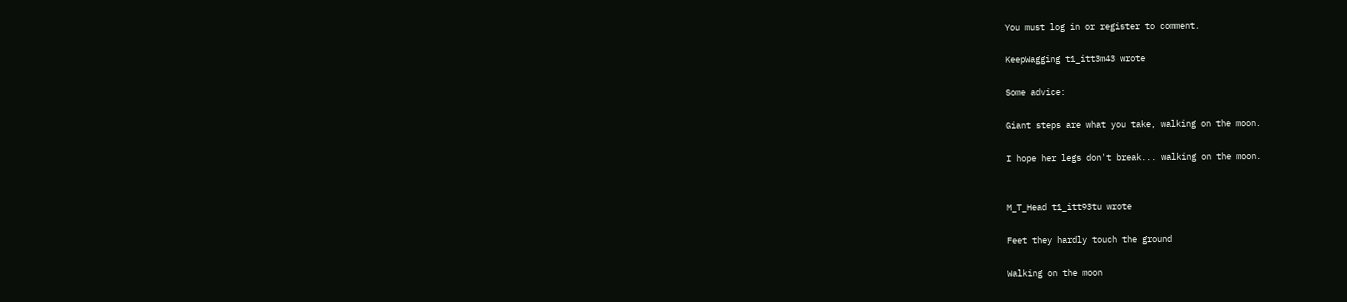You must log in or register to comment.

KeepWagging t1_itt3m43 wrote

Some advice:

Giant steps are what you take, walking on the moon.

I hope her legs don't break... walking on the moon.


M_T_Head t1_itt93tu wrote

Feet they hardly touch the ground

Walking on the moon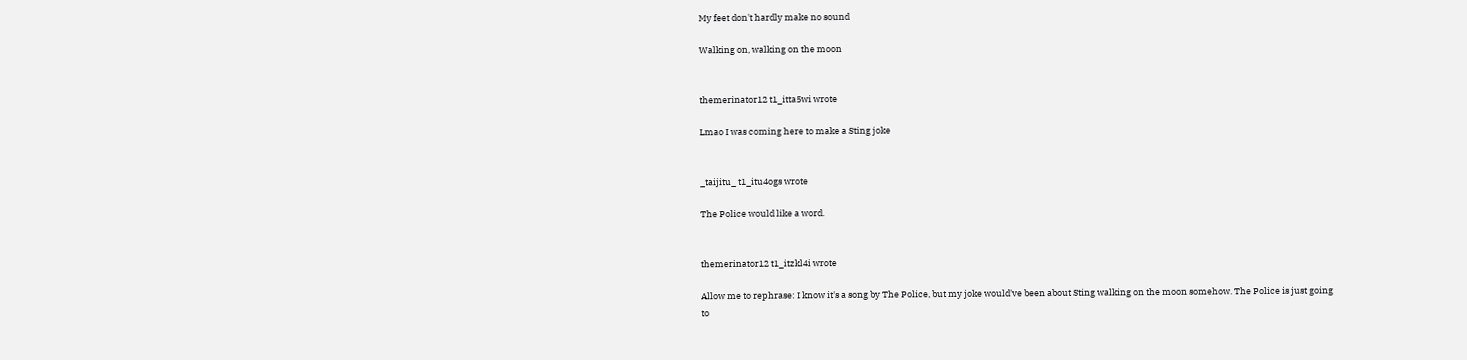My feet don't hardly make no sound

Walking on, walking on the moon


themerinator12 t1_itta5wi wrote

Lmao I was coming here to make a Sting joke


_taijitu_ t1_itu4ogs wrote

The Police would like a word.


themerinator12 t1_itzkl4i wrote

Allow me to rephrase: I know it's a song by The Police, but my joke would've been about Sting walking on the moon somehow. The Police is just going to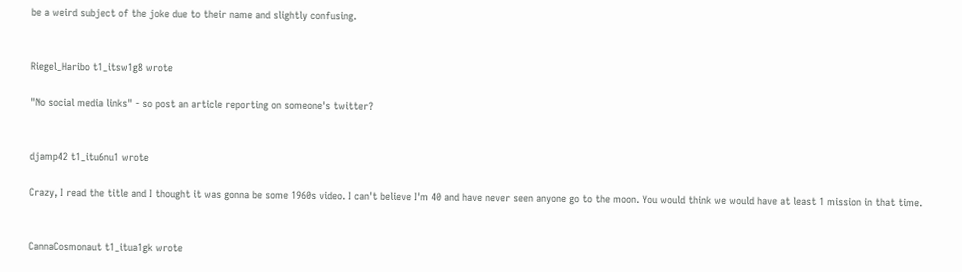be a weird subject of the joke due to their name and slightly confusing.


Riegel_Haribo t1_itsw1g8 wrote

"No social media links" - so post an article reporting on someone's twitter?


djamp42 t1_itu6nu1 wrote

Crazy, I read the title and I thought it was gonna be some 1960s video. I can't believe I'm 40 and have never seen anyone go to the moon. You would think we would have at least 1 mission in that time.


CannaCosmonaut t1_itua1gk wrote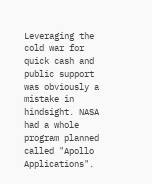Leveraging the cold war for quick cash and public support was obviously a mistake in hindsight. NASA had a whole program planned called "Apollo Applications".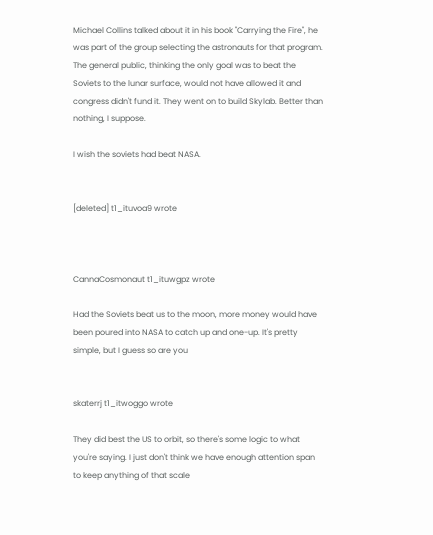Michael Collins talked about it in his book "Carrying the Fire", he was part of the group selecting the astronauts for that program. The general public, thinking the only goal was to beat the Soviets to the lunar surface, would not have allowed it and congress didn't fund it. They went on to build Skylab. Better than nothing, I suppose.

I wish the soviets had beat NASA.


[deleted] t1_ituvoa9 wrote



CannaCosmonaut t1_ituwgpz wrote

Had the Soviets beat us to the moon, more money would have been poured into NASA to catch up and one-up. It's pretty simple, but I guess so are you


skaterrj t1_itwoggo wrote

They did best the US to orbit, so there's some logic to what you're saying. I just don't think we have enough attention span to keep anything of that scale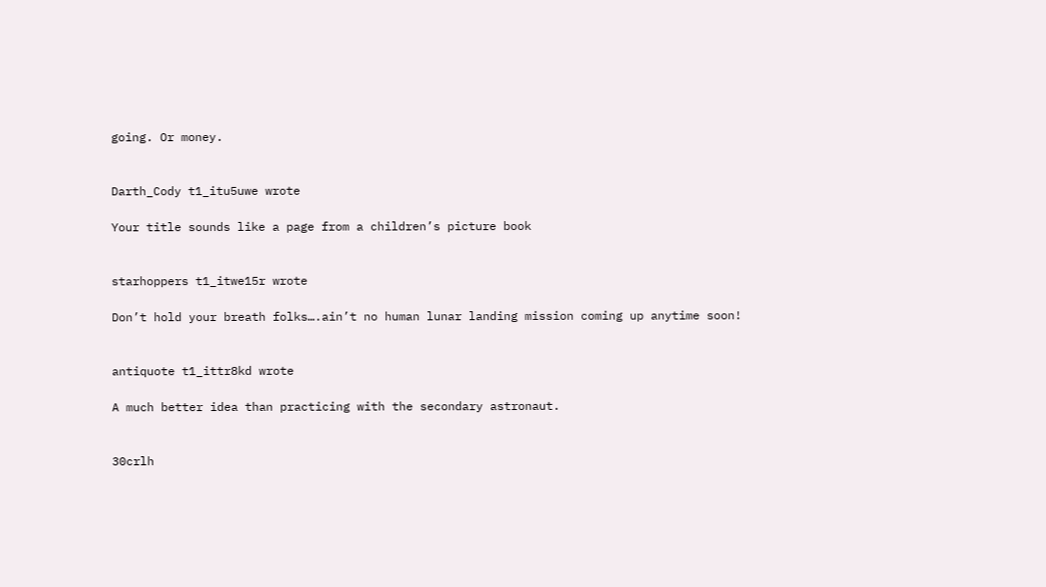going. Or money.


Darth_Cody t1_itu5uwe wrote

Your title sounds like a page from a children’s picture book


starhoppers t1_itwe15r wrote

Don’t hold your breath folks….ain’t no human lunar landing mission coming up anytime soon!


antiquote t1_ittr8kd wrote

A much better idea than practicing with the secondary astronaut.


30crlh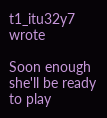t1_itu32y7 wrote

Soon enough she'll be ready to play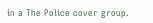in a The Police cover group.